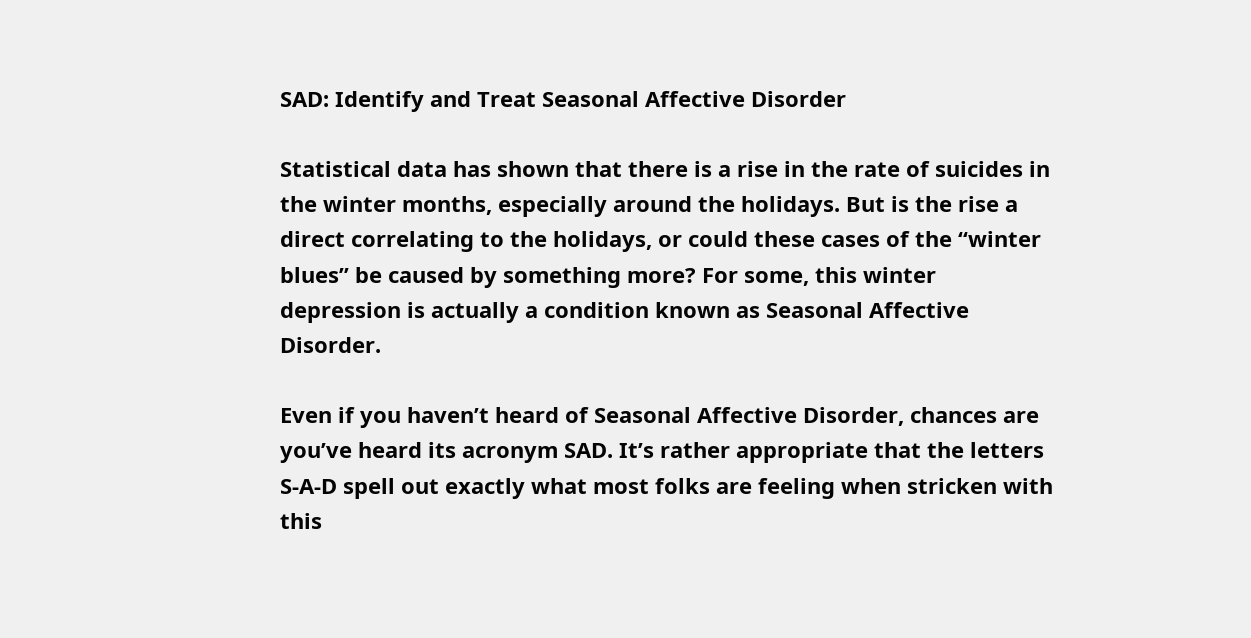SAD: Identify and Treat Seasonal Affective Disorder

Statistical data has shown that there is a rise in the rate of suicides in the winter months, especially around the holidays. But is the rise a direct correlating to the holidays, or could these cases of the “winter blues” be caused by something more? For some, this winter depression is actually a condition known as Seasonal Affective Disorder.

Even if you haven’t heard of Seasonal Affective Disorder, chances are you’ve heard its acronym SAD. It’s rather appropriate that the letters S-A-D spell out exactly what most folks are feeling when stricken with this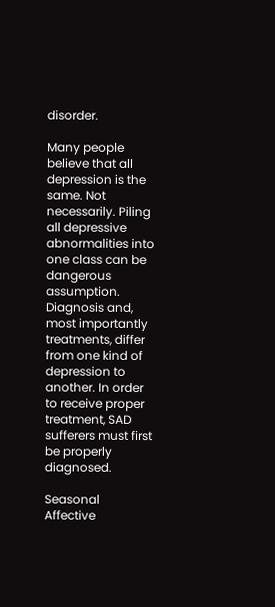disorder.

Many people believe that all depression is the same. Not necessarily. Piling all depressive abnormalities into one class can be dangerous assumption. Diagnosis and, most importantly treatments, differ from one kind of depression to another. In order to receive proper treatment, SAD sufferers must first be properly diagnosed.

Seasonal Affective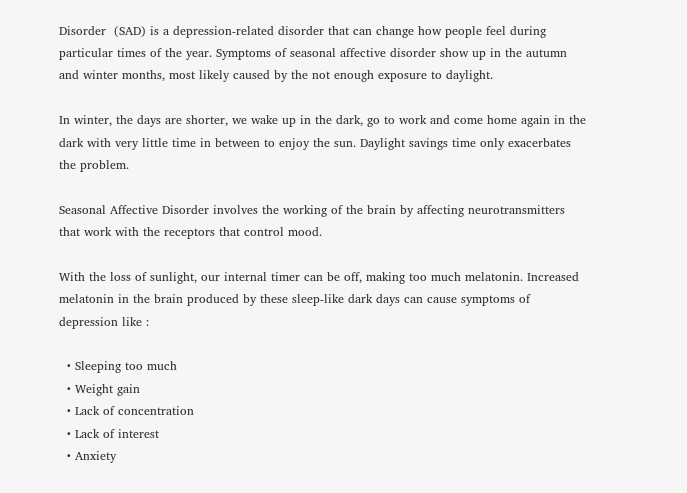Disorder  (SAD) is a depression-related disorder that can change how people feel during particular times of the year. Symptoms of seasonal affective disorder show up in the autumn and winter months, most likely caused by the not enough exposure to daylight.

In winter, the days are shorter, we wake up in the dark, go to work and come home again in the dark with very little time in between to enjoy the sun. Daylight savings time only exacerbates the problem.

Seasonal Affective Disorder involves the working of the brain by affecting neurotransmitters that work with the receptors that control mood.

With the loss of sunlight, our internal timer can be off, making too much melatonin. Increased melatonin in the brain produced by these sleep-like dark days can cause symptoms of depression like :

  • Sleeping too much
  • Weight gain
  • Lack of concentration
  • Lack of interest
  • Anxiety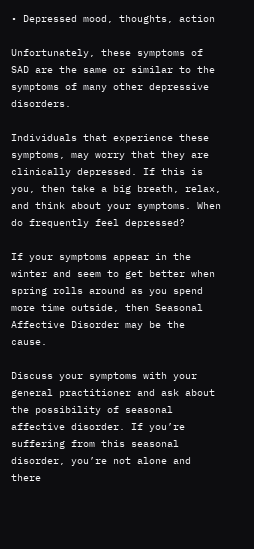• Depressed mood, thoughts, action

Unfortunately, these symptoms of SAD are the same or similar to the symptoms of many other depressive disorders.

Individuals that experience these symptoms, may worry that they are clinically depressed. If this is you, then take a big breath, relax, and think about your symptoms. When do frequently feel depressed?

If your symptoms appear in the winter and seem to get better when spring rolls around as you spend more time outside, then Seasonal Affective Disorder may be the cause.

Discuss your symptoms with your general practitioner and ask about the possibility of seasonal affective disorder. If you’re suffering from this seasonal disorder, you’re not alone and there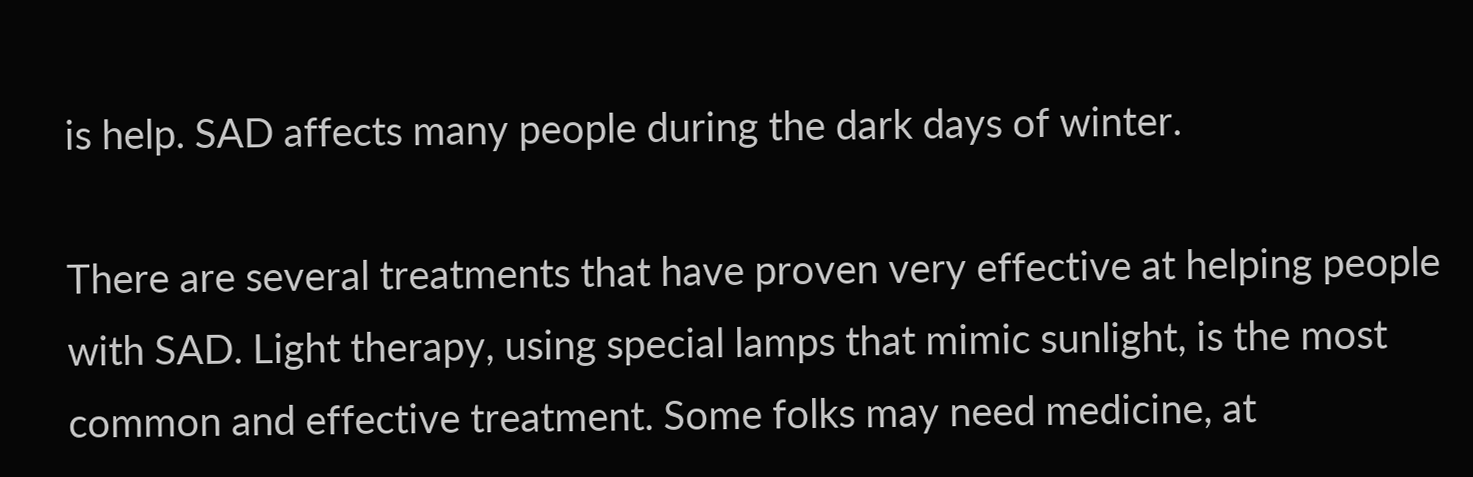is help. SAD affects many people during the dark days of winter.

There are several treatments that have proven very effective at helping people with SAD. Light therapy, using special lamps that mimic sunlight, is the most common and effective treatment. Some folks may need medicine, at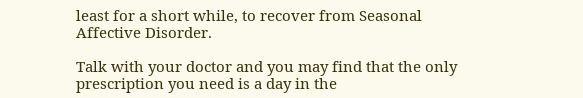least for a short while, to recover from Seasonal Affective Disorder.

Talk with your doctor and you may find that the only prescription you need is a day in the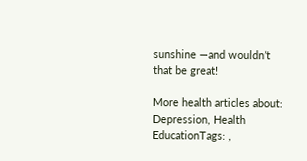sunshine —and wouldn’t that be great!

More health articles about: Depression, Health EducationTags: ,